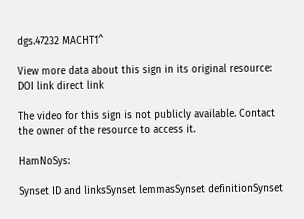dgs.47232 MACHT1^

View more data about this sign in its original resource: DOI link direct link

The video for this sign is not publicly available. Contact the owner of the resource to access it.

HamNoSys:

Synset ID and linksSynset lemmasSynset definitionSynset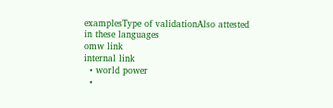examplesType of validationAlso attested
in these languages
omw link
internal link
  • world power
  •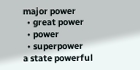major power
  • great power
  • power
  • superpower
a state powerful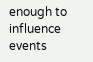enough to influence events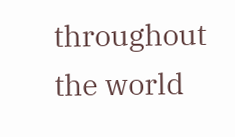throughout the world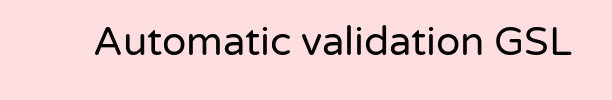Automatic validation GSL